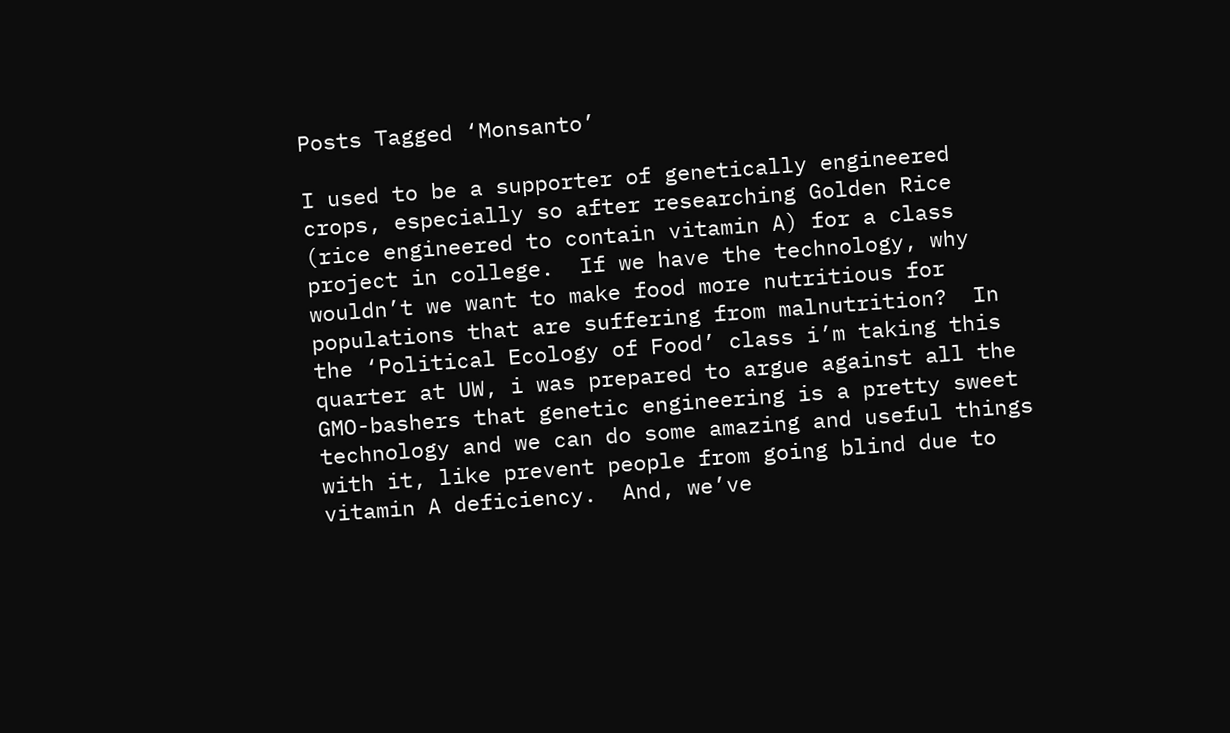Posts Tagged ‘Monsanto’

I used to be a supporter of genetically engineered crops, especially so after researching Golden Rice (rice engineered to contain vitamin A) for a class project in college.  If we have the technology, why wouldn’t we want to make food more nutritious for populations that are suffering from malnutrition?  In the ‘Political Ecology of Food’ class i’m taking this quarter at UW, i was prepared to argue against all the GMO-bashers that genetic engineering is a pretty sweet technology and we can do some amazing and useful things with it, like prevent people from going blind due to vitamin A deficiency.  And, we’ve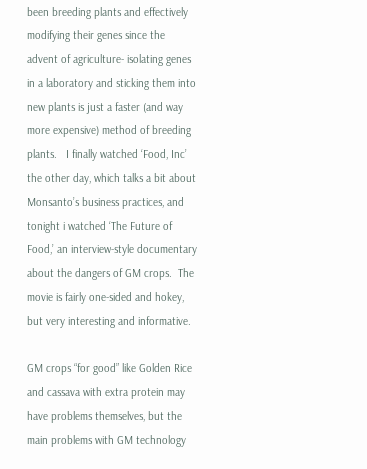been breeding plants and effectively modifying their genes since the advent of agriculture- isolating genes in a laboratory and sticking them into new plants is just a faster (and way more expensive) method of breeding plants.   I finally watched ‘Food, Inc’ the other day, which talks a bit about Monsanto’s business practices, and tonight i watched ‘The Future of Food,’ an interview-style documentary about the dangers of GM crops.  The movie is fairly one-sided and hokey, but very interesting and informative.

GM crops “for good” like Golden Rice and cassava with extra protein may have problems themselves, but the main problems with GM technology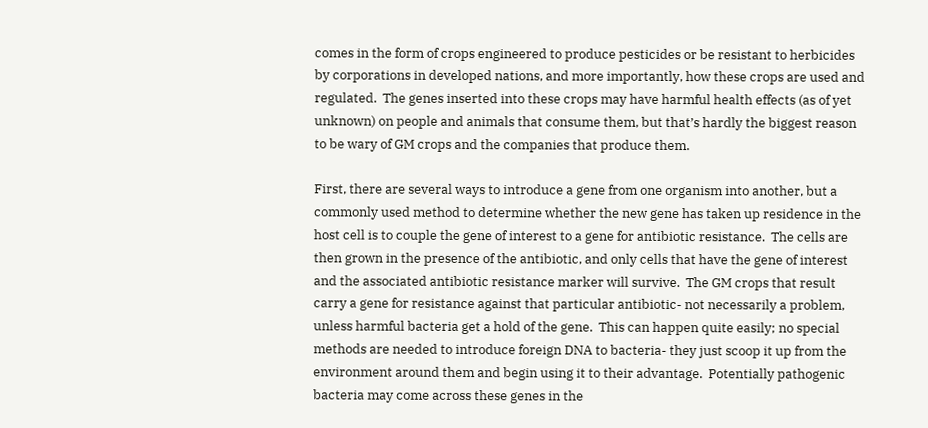comes in the form of crops engineered to produce pesticides or be resistant to herbicides by corporations in developed nations, and more importantly, how these crops are used and regulated.  The genes inserted into these crops may have harmful health effects (as of yet unknown) on people and animals that consume them, but that’s hardly the biggest reason to be wary of GM crops and the companies that produce them.

First, there are several ways to introduce a gene from one organism into another, but a commonly used method to determine whether the new gene has taken up residence in the host cell is to couple the gene of interest to a gene for antibiotic resistance.  The cells are then grown in the presence of the antibiotic, and only cells that have the gene of interest and the associated antibiotic resistance marker will survive.  The GM crops that result carry a gene for resistance against that particular antibiotic- not necessarily a problem, unless harmful bacteria get a hold of the gene.  This can happen quite easily; no special methods are needed to introduce foreign DNA to bacteria- they just scoop it up from the environment around them and begin using it to their advantage.  Potentially pathogenic bacteria may come across these genes in the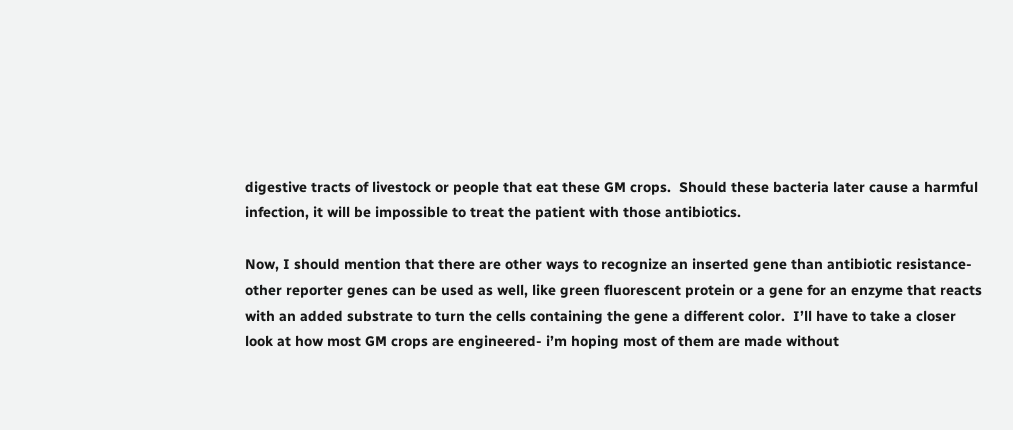digestive tracts of livestock or people that eat these GM crops.  Should these bacteria later cause a harmful infection, it will be impossible to treat the patient with those antibiotics.

Now, I should mention that there are other ways to recognize an inserted gene than antibiotic resistance- other reporter genes can be used as well, like green fluorescent protein or a gene for an enzyme that reacts with an added substrate to turn the cells containing the gene a different color.  I’ll have to take a closer look at how most GM crops are engineered- i’m hoping most of them are made without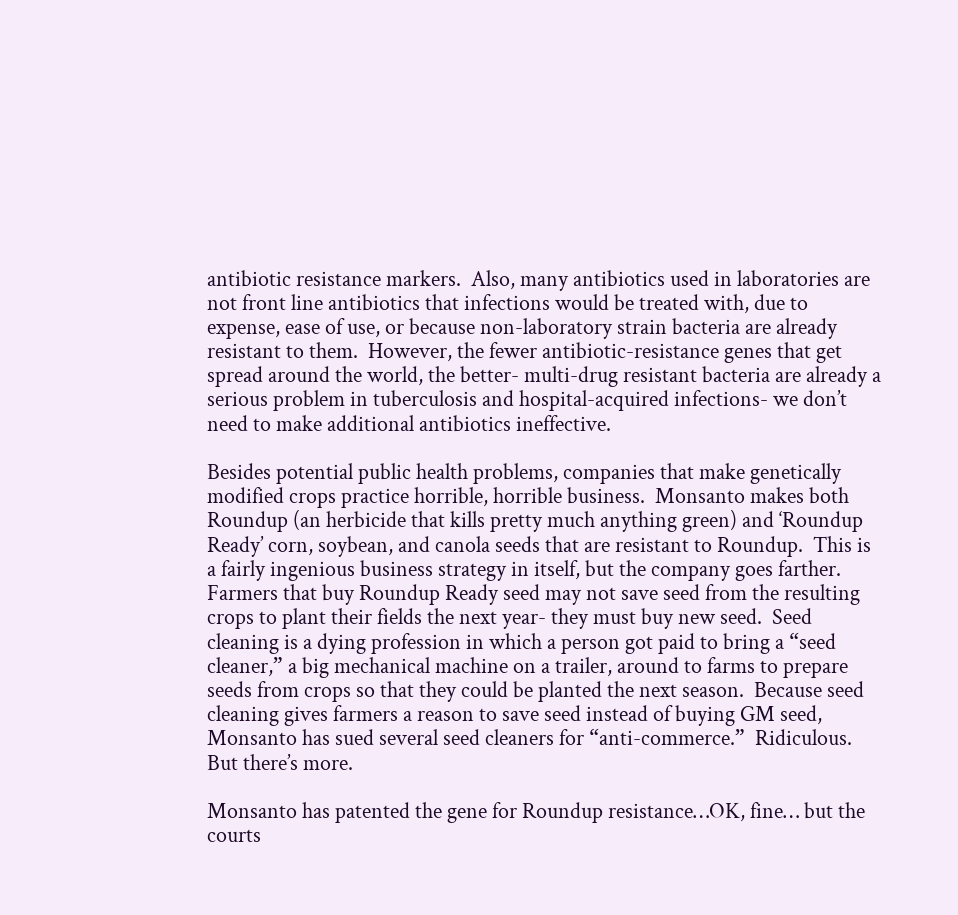antibiotic resistance markers.  Also, many antibiotics used in laboratories are not front line antibiotics that infections would be treated with, due to expense, ease of use, or because non-laboratory strain bacteria are already resistant to them.  However, the fewer antibiotic-resistance genes that get spread around the world, the better- multi-drug resistant bacteria are already a serious problem in tuberculosis and hospital-acquired infections- we don’t need to make additional antibiotics ineffective.

Besides potential public health problems, companies that make genetically modified crops practice horrible, horrible business.  Monsanto makes both Roundup (an herbicide that kills pretty much anything green) and ‘Roundup Ready’ corn, soybean, and canola seeds that are resistant to Roundup.  This is a fairly ingenious business strategy in itself, but the company goes farther.  Farmers that buy Roundup Ready seed may not save seed from the resulting crops to plant their fields the next year- they must buy new seed.  Seed cleaning is a dying profession in which a person got paid to bring a “seed cleaner,” a big mechanical machine on a trailer, around to farms to prepare seeds from crops so that they could be planted the next season.  Because seed cleaning gives farmers a reason to save seed instead of buying GM seed, Monsanto has sued several seed cleaners for “anti-commerce.”  Ridiculous.  But there’s more.

Monsanto has patented the gene for Roundup resistance…OK, fine… but the courts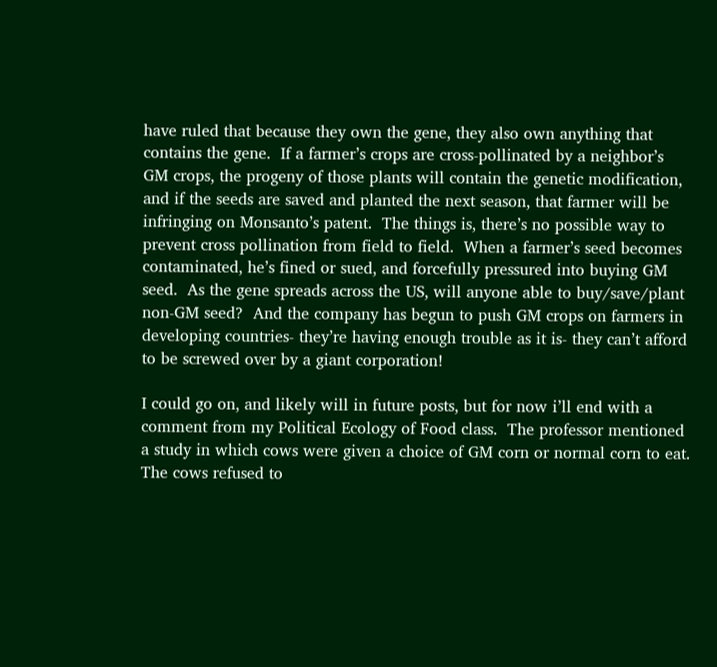have ruled that because they own the gene, they also own anything that contains the gene.  If a farmer’s crops are cross-pollinated by a neighbor’s GM crops, the progeny of those plants will contain the genetic modification, and if the seeds are saved and planted the next season, that farmer will be infringing on Monsanto’s patent.  The things is, there’s no possible way to prevent cross pollination from field to field.  When a farmer’s seed becomes contaminated, he’s fined or sued, and forcefully pressured into buying GM seed.  As the gene spreads across the US, will anyone able to buy/save/plant non-GM seed?  And the company has begun to push GM crops on farmers in developing countries- they’re having enough trouble as it is- they can’t afford to be screwed over by a giant corporation!

I could go on, and likely will in future posts, but for now i’ll end with a comment from my Political Ecology of Food class.  The professor mentioned a study in which cows were given a choice of GM corn or normal corn to eat.  The cows refused to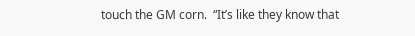touch the GM corn.  “It’s like they know that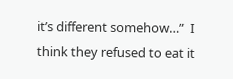it’s different somehow…”  I think they refused to eat it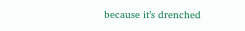because it’s drenched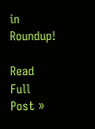in Roundup!

Read Full Post »